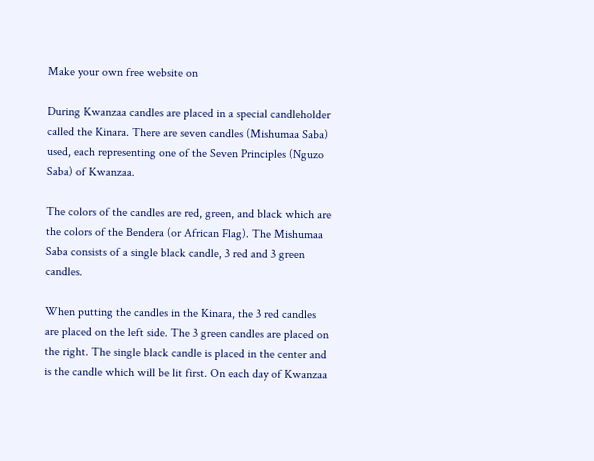Make your own free website on

During Kwanzaa candles are placed in a special candleholder called the Kinara. There are seven candles (Mishumaa Saba) used, each representing one of the Seven Principles (Nguzo Saba) of Kwanzaa.

The colors of the candles are red, green, and black which are the colors of the Bendera (or African Flag). The Mishumaa Saba consists of a single black candle, 3 red and 3 green candles.

When putting the candles in the Kinara, the 3 red candles are placed on the left side. The 3 green candles are placed on the right. The single black candle is placed in the center and is the candle which will be lit first. On each day of Kwanzaa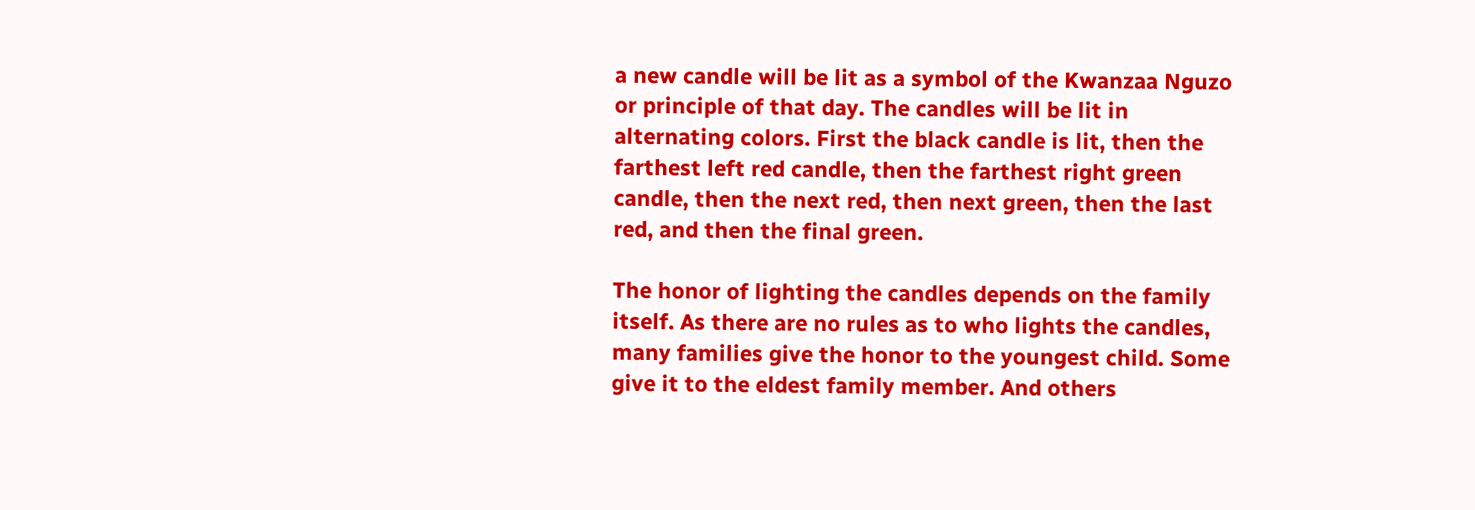a new candle will be lit as a symbol of the Kwanzaa Nguzo or principle of that day. The candles will be lit in alternating colors. First the black candle is lit, then the farthest left red candle, then the farthest right green candle, then the next red, then next green, then the last red, and then the final green.

The honor of lighting the candles depends on the family itself. As there are no rules as to who lights the candles, many families give the honor to the youngest child. Some give it to the eldest family member. And others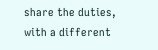share the duties, with a different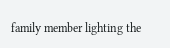family member lighting the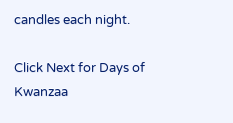candles each night.

Click Next for Days of Kwanzaa